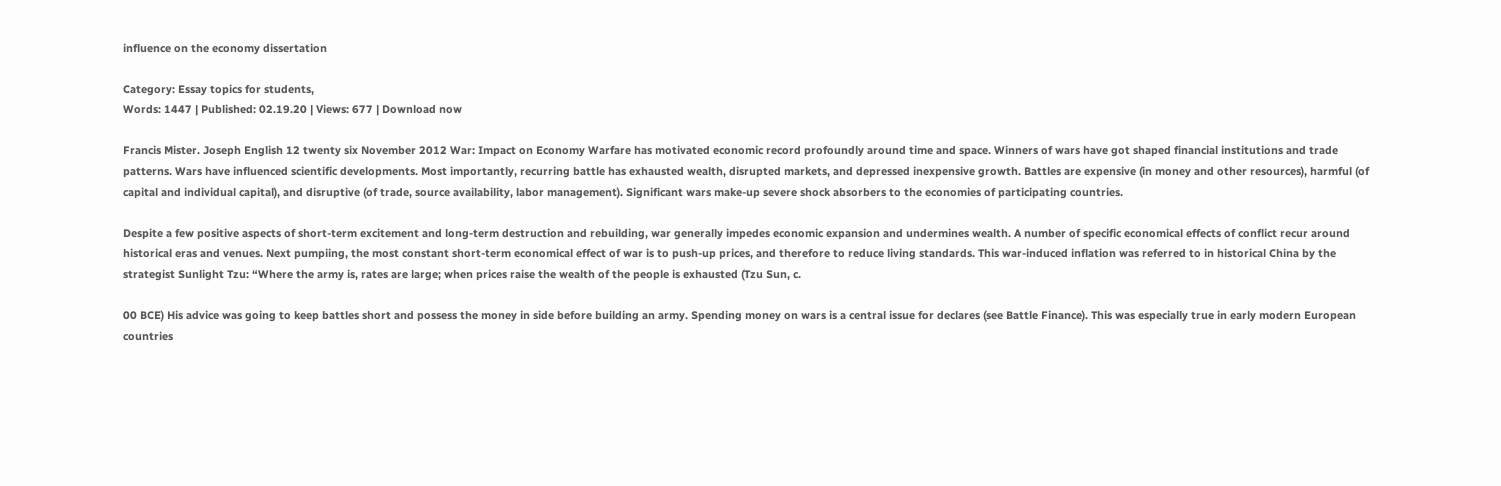influence on the economy dissertation

Category: Essay topics for students,
Words: 1447 | Published: 02.19.20 | Views: 677 | Download now

Francis Mister. Joseph English 12 twenty six November 2012 War: Impact on Economy Warfare has motivated economic record profoundly around time and space. Winners of wars have got shaped financial institutions and trade patterns. Wars have influenced scientific developments. Most importantly, recurring battle has exhausted wealth, disrupted markets, and depressed inexpensive growth. Battles are expensive (in money and other resources), harmful (of capital and individual capital), and disruptive (of trade, source availability, labor management). Significant wars make-up severe shock absorbers to the economies of participating countries.

Despite a few positive aspects of short-term excitement and long-term destruction and rebuilding, war generally impedes economic expansion and undermines wealth. A number of specific economical effects of conflict recur around historical eras and venues. Next pumpiing, the most constant short-term economical effect of war is to push-up prices, and therefore to reduce living standards. This war-induced inflation was referred to in historical China by the strategist Sunlight Tzu: “Where the army is, rates are large; when prices raise the wealth of the people is exhausted (Tzu Sun, c.

00 BCE) His advice was going to keep battles short and possess the money in side before building an army. Spending money on wars is a central issue for declares (see Battle Finance). This was especially true in early modern European countries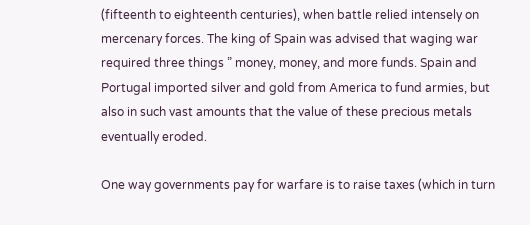(fifteenth to eighteenth centuries), when battle relied intensely on mercenary forces. The king of Spain was advised that waging war required three things ” money, money, and more funds. Spain and Portugal imported silver and gold from America to fund armies, but also in such vast amounts that the value of these precious metals eventually eroded.

One way governments pay for warfare is to raise taxes (which in turn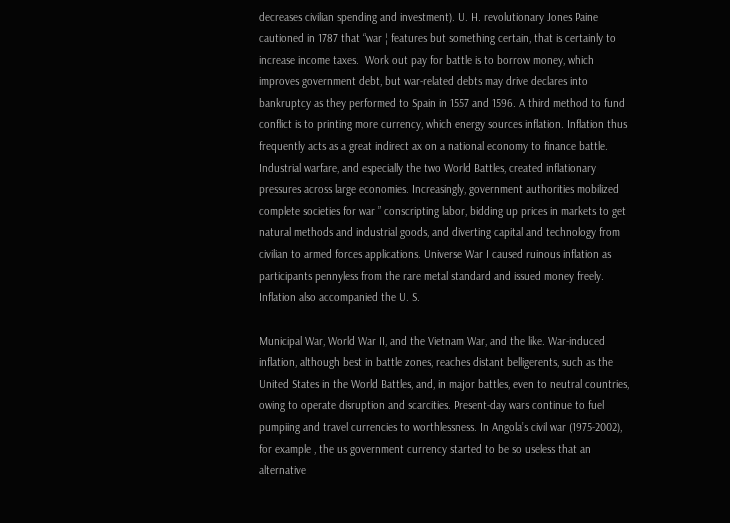decreases civilian spending and investment). U. H. revolutionary Jones Paine cautioned in 1787 that “war ¦ features but something certain, that is certainly to increase income taxes.  Work out pay for battle is to borrow money, which improves government debt, but war-related debts may drive declares into bankruptcy as they performed to Spain in 1557 and 1596. A third method to fund conflict is to printing more currency, which energy sources inflation. Inflation thus frequently acts as a great indirect ax on a national economy to finance battle. Industrial warfare, and especially the two World Battles, created inflationary pressures across large economies. Increasingly, government authorities mobilized complete societies for war ” conscripting labor, bidding up prices in markets to get natural methods and industrial goods, and diverting capital and technology from civilian to armed forces applications. Universe War I caused ruinous inflation as participants pennyless from the rare metal standard and issued money freely. Inflation also accompanied the U. S.

Municipal War, World War II, and the Vietnam War, and the like. War-induced inflation, although best in battle zones, reaches distant belligerents, such as the United States in the World Battles, and, in major battles, even to neutral countries, owing to operate disruption and scarcities. Present-day wars continue to fuel pumpiing and travel currencies to worthlessness. In Angola’s civil war (1975-2002), for example , the us government currency started to be so useless that an alternative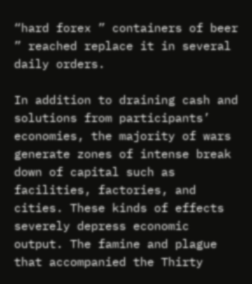“hard forex ” containers of beer ” reached replace it in several daily orders.

In addition to draining cash and solutions from participants’ economies, the majority of wars generate zones of intense break down of capital such as facilities, factories, and cities. These kinds of effects severely depress economic output. The famine and plague that accompanied the Thirty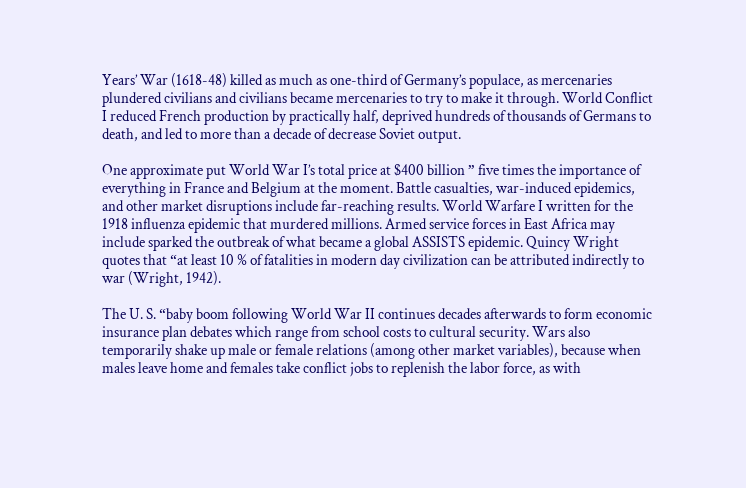Years’ War (1618-48) killed as much as one-third of Germany’s populace, as mercenaries plundered civilians and civilians became mercenaries to try to make it through. World Conflict I reduced French production by practically half, deprived hundreds of thousands of Germans to death, and led to more than a decade of decrease Soviet output.

One approximate put World War I’s total price at $400 billion ” five times the importance of everything in France and Belgium at the moment. Battle casualties, war-induced epidemics, and other market disruptions include far-reaching results. World Warfare I written for the 1918 influenza epidemic that murdered millions. Armed service forces in East Africa may include sparked the outbreak of what became a global ASSISTS epidemic. Quincy Wright quotes that “at least 10 % of fatalities in modern day civilization can be attributed indirectly to war (Wright, 1942).

The U. S. “baby boom following World War II continues decades afterwards to form economic insurance plan debates which range from school costs to cultural security. Wars also temporarily shake up male or female relations (among other market variables), because when males leave home and females take conflict jobs to replenish the labor force, as with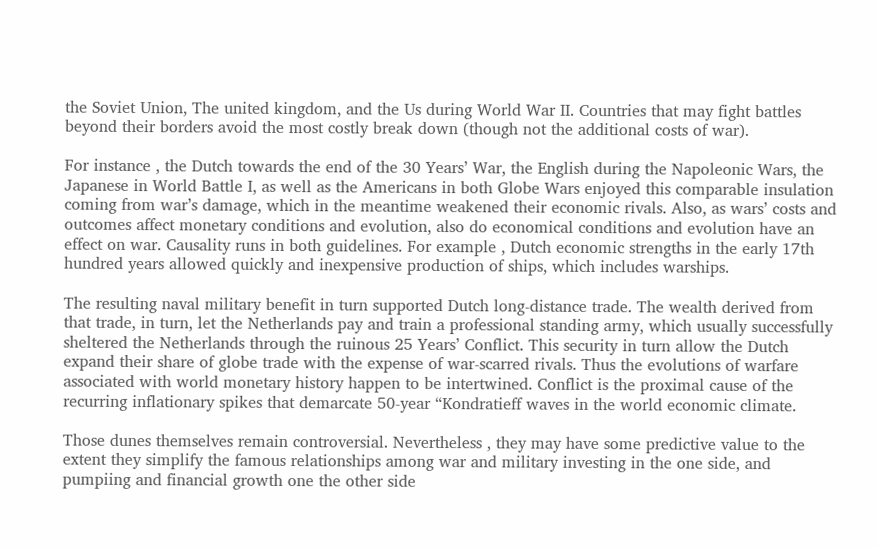the Soviet Union, The united kingdom, and the Us during World War II. Countries that may fight battles beyond their borders avoid the most costly break down (though not the additional costs of war).

For instance , the Dutch towards the end of the 30 Years’ War, the English during the Napoleonic Wars, the Japanese in World Battle I, as well as the Americans in both Globe Wars enjoyed this comparable insulation coming from war’s damage, which in the meantime weakened their economic rivals. Also, as wars’ costs and outcomes affect monetary conditions and evolution, also do economical conditions and evolution have an effect on war. Causality runs in both guidelines. For example , Dutch economic strengths in the early 17th hundred years allowed quickly and inexpensive production of ships, which includes warships.

The resulting naval military benefit in turn supported Dutch long-distance trade. The wealth derived from that trade, in turn, let the Netherlands pay and train a professional standing army, which usually successfully sheltered the Netherlands through the ruinous 25 Years’ Conflict. This security in turn allow the Dutch expand their share of globe trade with the expense of war-scarred rivals. Thus the evolutions of warfare associated with world monetary history happen to be intertwined. Conflict is the proximal cause of the recurring inflationary spikes that demarcate 50-year “Kondratieff waves in the world economic climate.

Those dunes themselves remain controversial. Nevertheless , they may have some predictive value to the extent they simplify the famous relationships among war and military investing in the one side, and pumpiing and financial growth one the other side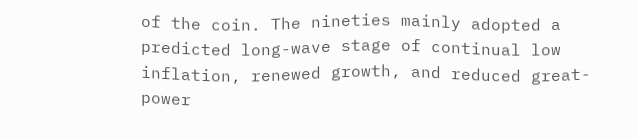of the coin. The nineties mainly adopted a predicted long-wave stage of continual low inflation, renewed growth, and reduced great-power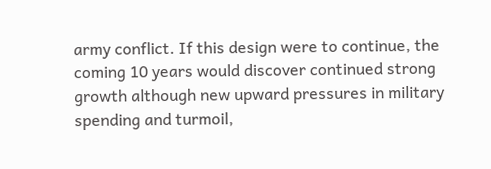army conflict. If this design were to continue, the coming 10 years would discover continued strong growth although new upward pressures in military spending and turmoil,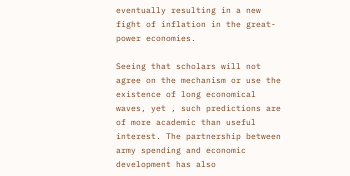eventually resulting in a new fight of inflation in the great-power economies.

Seeing that scholars will not agree on the mechanism or use the existence of long economical waves, yet , such predictions are of more academic than useful interest. The partnership between army spending and economic development has also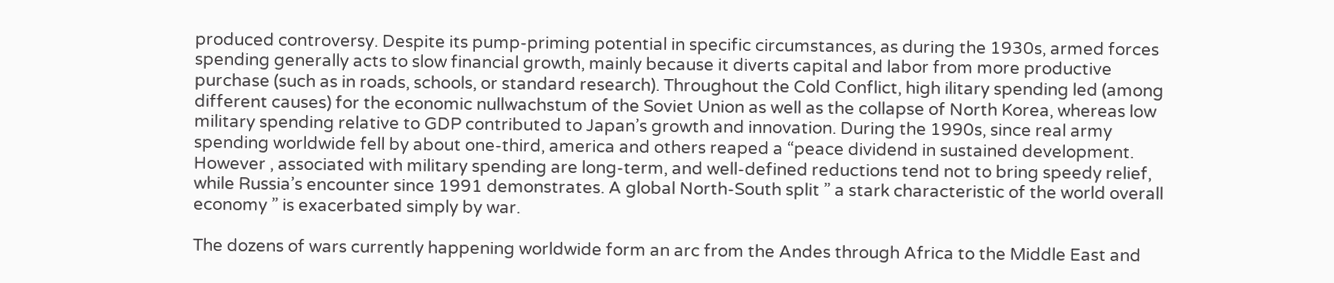produced controversy. Despite its pump-priming potential in specific circumstances, as during the 1930s, armed forces spending generally acts to slow financial growth, mainly because it diverts capital and labor from more productive purchase (such as in roads, schools, or standard research). Throughout the Cold Conflict, high ilitary spending led (among different causes) for the economic nullwachstum of the Soviet Union as well as the collapse of North Korea, whereas low military spending relative to GDP contributed to Japan’s growth and innovation. During the 1990s, since real army spending worldwide fell by about one-third, america and others reaped a “peace dividend in sustained development. However , associated with military spending are long-term, and well-defined reductions tend not to bring speedy relief, while Russia’s encounter since 1991 demonstrates. A global North-South split ” a stark characteristic of the world overall economy ” is exacerbated simply by war.

The dozens of wars currently happening worldwide form an arc from the Andes through Africa to the Middle East and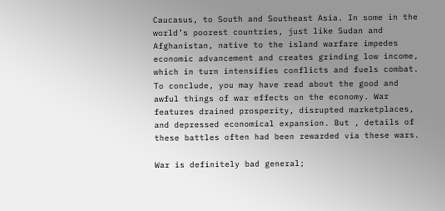Caucasus, to South and Southeast Asia. In some in the world’s poorest countries, just like Sudan and Afghanistan, native to the island warfare impedes economic advancement and creates grinding low income, which in turn intensifies conflicts and fuels combat. To conclude, you may have read about the good and awful things of war effects on the economy. War features drained prosperity, disrupted marketplaces, and depressed economical expansion. But , details of these battles often had been rewarded via these wars.

War is definitely bad general;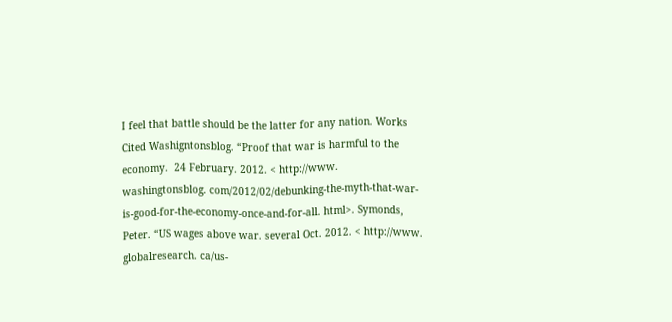I feel that battle should be the latter for any nation. Works Cited Washigntonsblog. “Proof that war is harmful to the economy.  24 February. 2012. < http://www. washingtonsblog. com/2012/02/debunking-the-myth-that-war-is-good-for-the-economy-once-and-for-all. html>. Symonds, Peter. “US wages above war. several Oct. 2012. < http://www. globalresearch. ca/us-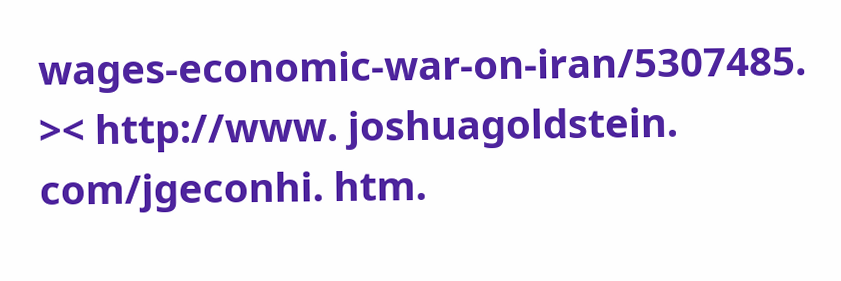wages-economic-war-on-iran/5307485. >< http://www. joshuagoldstein. com/jgeconhi. htm.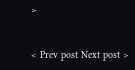>


< Prev post Next post >